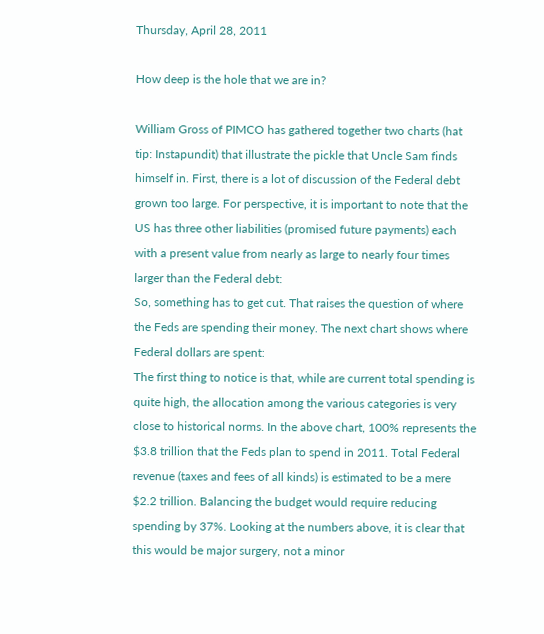Thursday, April 28, 2011

How deep is the hole that we are in?

William Gross of PIMCO has gathered together two charts (hat tip: Instapundit) that illustrate the pickle that Uncle Sam finds himself in. First, there is a lot of discussion of the Federal debt grown too large. For perspective, it is important to note that the US has three other liabilities (promised future payments) each with a present value from nearly as large to nearly four times larger than the Federal debt:
So, something has to get cut. That raises the question of where the Feds are spending their money. The next chart shows where Federal dollars are spent:
The first thing to notice is that, while are current total spending is quite high, the allocation among the various categories is very close to historical norms. In the above chart, 100% represents the $3.8 trillion that the Feds plan to spend in 2011. Total Federal revenue (taxes and fees of all kinds) is estimated to be a mere $2.2 trillion. Balancing the budget would require reducing spending by 37%. Looking at the numbers above, it is clear that this would be major surgery, not a minor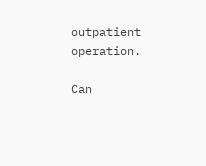outpatient operation.

Can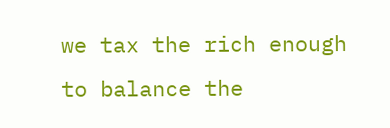we tax the rich enough to balance the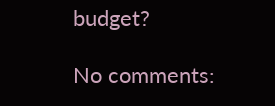budget?

No comments: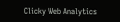Clicky Web Analytics